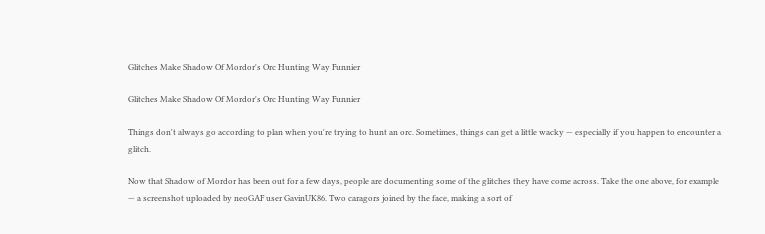Glitches Make Shadow Of Mordor's Orc Hunting Way Funnier

Glitches Make Shadow Of Mordor's Orc Hunting Way Funnier

Things don't always go according to plan when you're trying to hunt an orc. Sometimes, things can get a little wacky — especially if you happen to encounter a glitch.

Now that Shadow of Mordor has been out for a few days, people are documenting some of the glitches they have come across. Take the one above, for example — a screenshot uploaded by neoGAF user GavinUK86. Two caragors joined by the face, making a sort of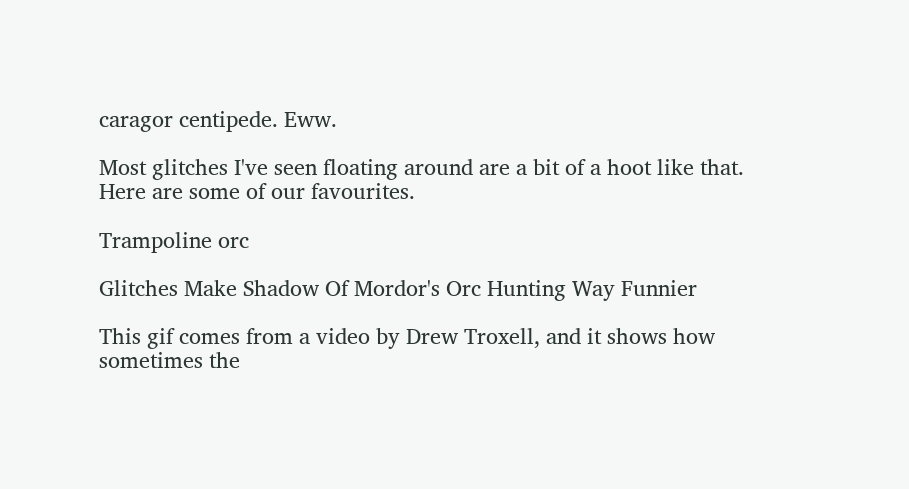caragor centipede. Eww.

Most glitches I've seen floating around are a bit of a hoot like that. Here are some of our favourites.

Trampoline orc

Glitches Make Shadow Of Mordor's Orc Hunting Way Funnier

This gif comes from a video by Drew Troxell, and it shows how sometimes the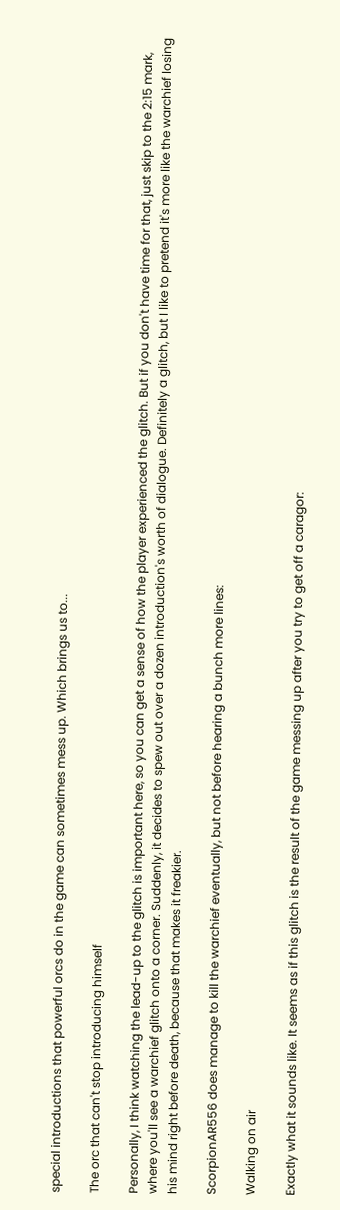special introductions that powerful orcs do in the game can sometimes mess up. Which brings us to...

The orc that can't stop introducing himself

Personally, I think watching the lead-up to the glitch is important here, so you can get a sense of how the player experienced the glitch. But if you don't have time for that, just skip to the 2:15 mark, where you'll see a warchief glitch onto a corner. Suddenly, it decides to spew out over a dozen introduction's worth of dialogue. Definitely a glitch, but I like to pretend it's more like the warchief losing his mind right before death, because that makes it freakier.

ScorpionAR556 does manage to kill the warchief eventually, but not before hearing a bunch more lines:

Walking on air

Exactly what it sounds like. It seems as if this glitch is the result of the game messing up after you try to get off a caragor: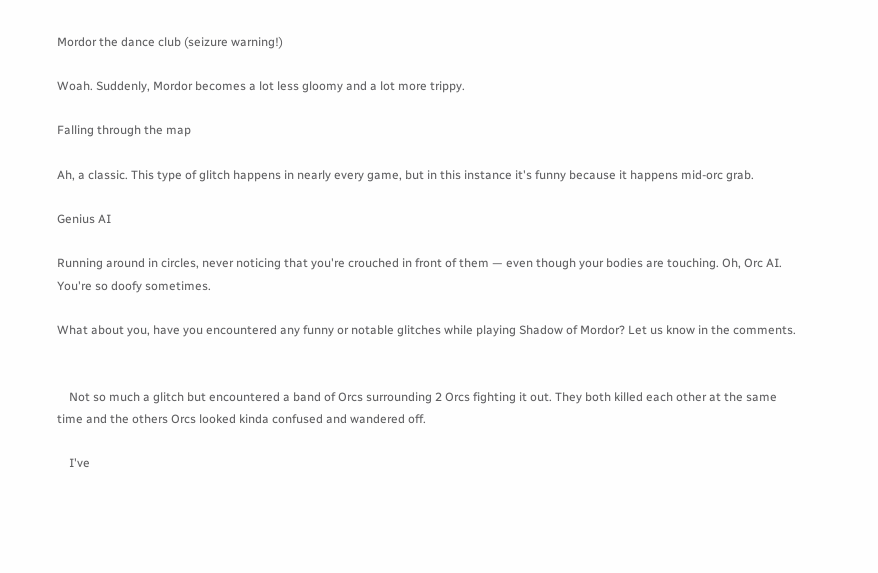Mordor the dance club (seizure warning!)

Woah. Suddenly, Mordor becomes a lot less gloomy and a lot more trippy.

Falling through the map

Ah, a classic. This type of glitch happens in nearly every game, but in this instance it's funny because it happens mid-orc grab.

Genius AI

Running around in circles, never noticing that you're crouched in front of them — even though your bodies are touching. Oh, Orc AI. You're so doofy sometimes.

What about you, have you encountered any funny or notable glitches while playing Shadow of Mordor? Let us know in the comments.


    Not so much a glitch but encountered a band of Orcs surrounding 2 Orcs fighting it out. They both killed each other at the same time and the others Orcs looked kinda confused and wandered off.

    I've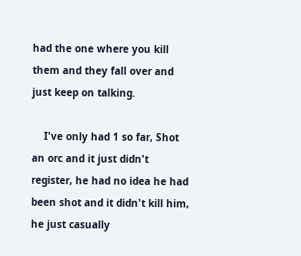had the one where you kill them and they fall over and just keep on talking.

    I've only had 1 so far, Shot an orc and it just didn't register, he had no idea he had been shot and it didn't kill him, he just casually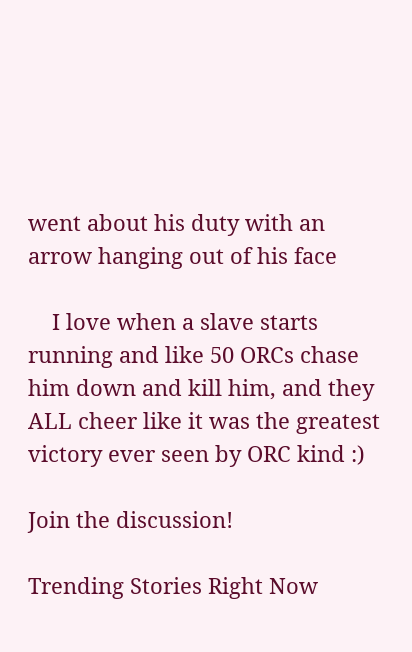went about his duty with an arrow hanging out of his face

    I love when a slave starts running and like 50 ORCs chase him down and kill him, and they ALL cheer like it was the greatest victory ever seen by ORC kind :)

Join the discussion!

Trending Stories Right Now